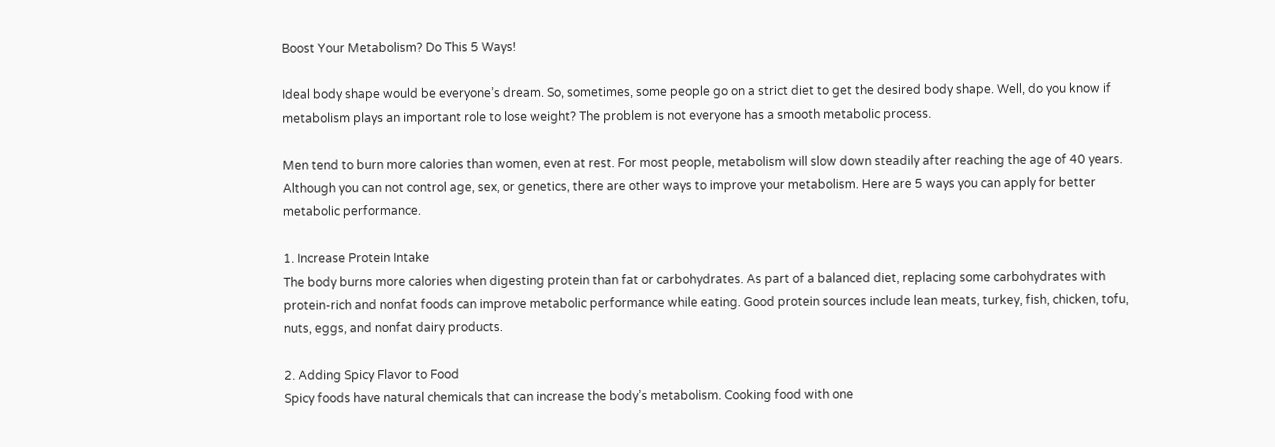Boost Your Metabolism? Do This 5 Ways!

Ideal body shape would be everyone’s dream. So, sometimes, some people go on a strict diet to get the desired body shape. Well, do you know if metabolism plays an important role to lose weight? The problem is not everyone has a smooth metabolic process.

Men tend to burn more calories than women, even at rest. For most people, metabolism will slow down steadily after reaching the age of 40 years. Although you can not control age, sex, or genetics, there are other ways to improve your metabolism. Here are 5 ways you can apply for better metabolic performance.

1. Increase Protein Intake
The body burns more calories when digesting protein than fat or carbohydrates. As part of a balanced diet, replacing some carbohydrates with protein-rich and nonfat foods can improve metabolic performance while eating. Good protein sources include lean meats, turkey, fish, chicken, tofu, nuts, eggs, and nonfat dairy products.

2. Adding Spicy Flavor to Food
Spicy foods have natural chemicals that can increase the body’s metabolism. Cooking food with one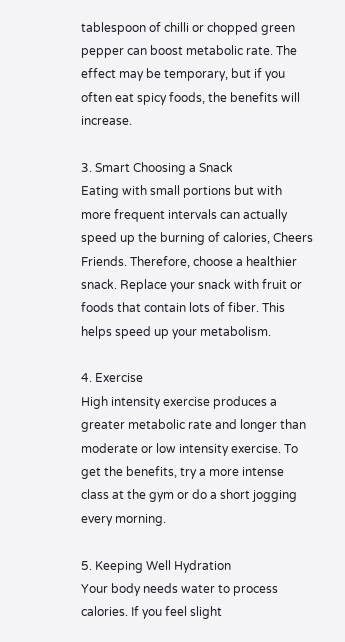tablespoon of chilli or chopped green pepper can boost metabolic rate. The effect may be temporary, but if you often eat spicy foods, the benefits will increase.

3. Smart Choosing a Snack
Eating with small portions but with more frequent intervals can actually speed up the burning of calories, Cheers Friends. Therefore, choose a healthier snack. Replace your snack with fruit or foods that contain lots of fiber. This helps speed up your metabolism.

4. Exercise
High intensity exercise produces a greater metabolic rate and longer than moderate or low intensity exercise. To get the benefits, try a more intense class at the gym or do a short jogging every morning.

5. Keeping Well Hydration
Your body needs water to process calories. If you feel slight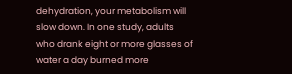dehydration, your metabolism will slow down. In one study, adults who drank eight or more glasses of water a day burned more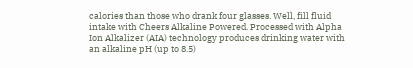calories than those who drank four glasses. Well, fill fluid intake with Cheers Alkaline Powered. Processed with Alpha Ion Alkalizer (AIA) technology produces drinking water with an alkaline pH (up to 8.5)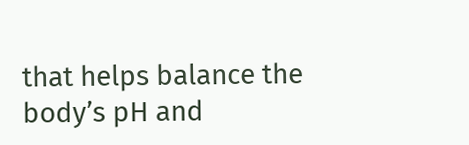that helps balance the body’s pH and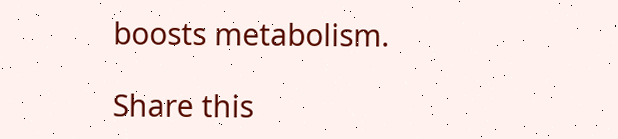boosts metabolism.

Share this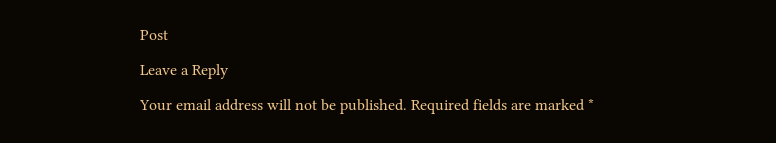Post

Leave a Reply

Your email address will not be published. Required fields are marked *